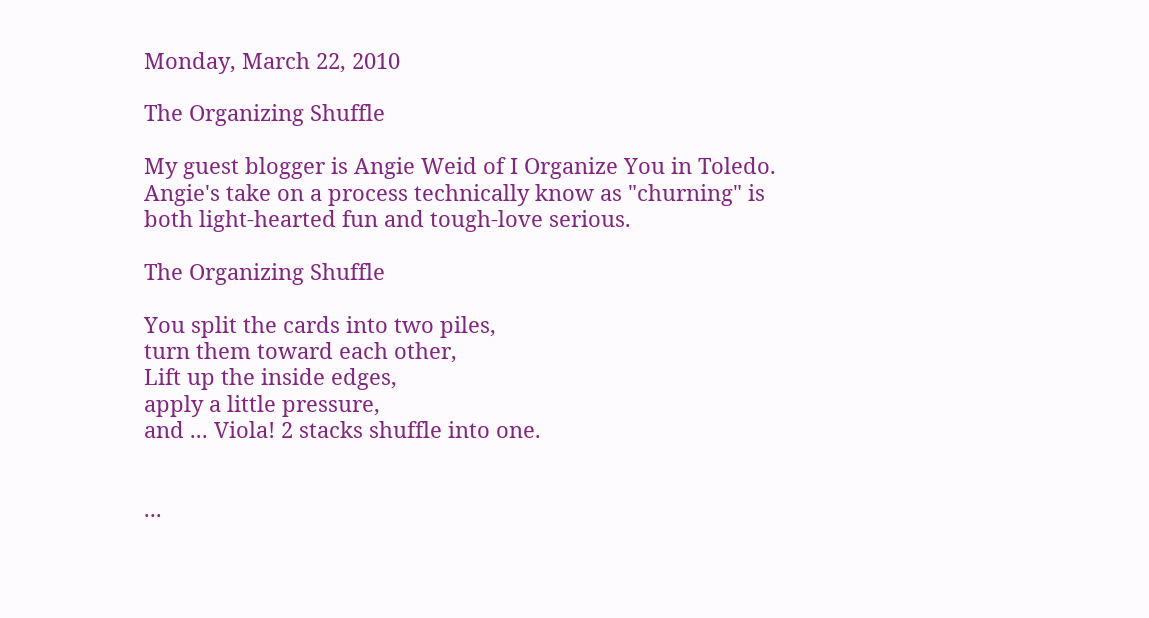Monday, March 22, 2010

The Organizing Shuffle

My guest blogger is Angie Weid of I Organize You in Toledo.
Angie's take on a process technically know as "churning" is both light-hearted fun and tough-love serious.

The Organizing Shuffle

You split the cards into two piles,
turn them toward each other,
Lift up the inside edges,
apply a little pressure,
and ... Viola! 2 stacks shuffle into one.


...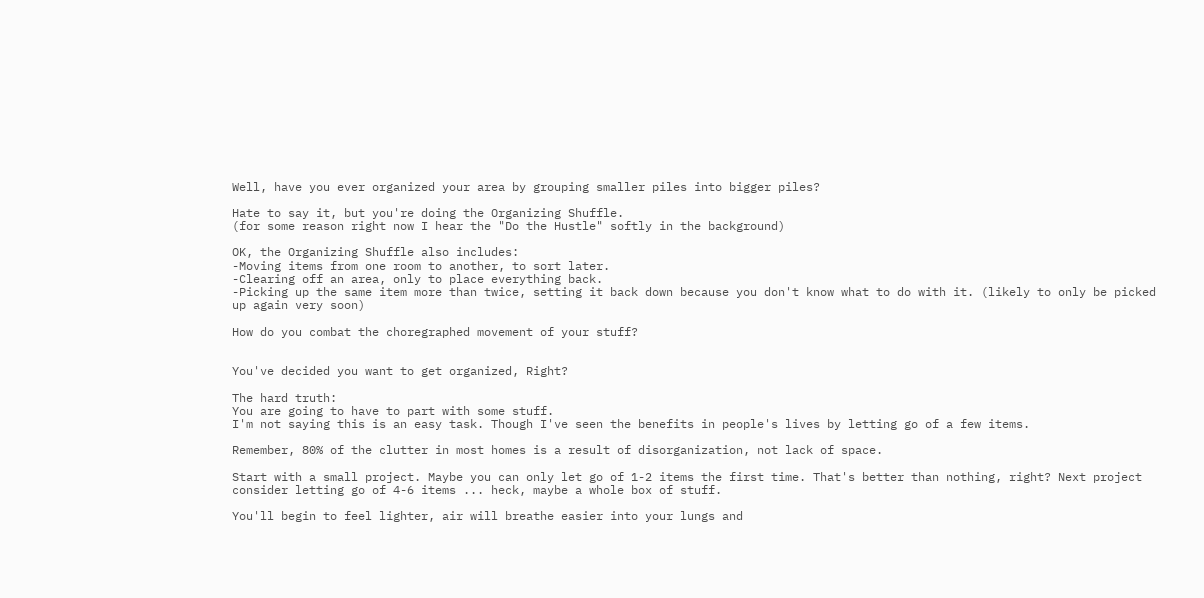Well, have you ever organized your area by grouping smaller piles into bigger piles?

Hate to say it, but you're doing the Organizing Shuffle.
(for some reason right now I hear the "Do the Hustle" softly in the background)

OK, the Organizing Shuffle also includes:
-Moving items from one room to another, to sort later.
-Clearing off an area, only to place everything back.
-Picking up the same item more than twice, setting it back down because you don't know what to do with it. (likely to only be picked up again very soon)

How do you combat the choregraphed movement of your stuff?


You've decided you want to get organized, Right?

The hard truth:
You are going to have to part with some stuff.
I'm not saying this is an easy task. Though I've seen the benefits in people's lives by letting go of a few items.

Remember, 80% of the clutter in most homes is a result of disorganization, not lack of space.

Start with a small project. Maybe you can only let go of 1-2 items the first time. That's better than nothing, right? Next project consider letting go of 4-6 items ... heck, maybe a whole box of stuff.

You'll begin to feel lighter, air will breathe easier into your lungs and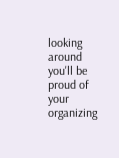looking around you'll be proud of your organizing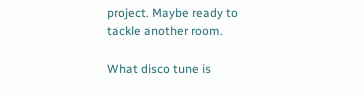project. Maybe ready to tackle another room.

What disco tune is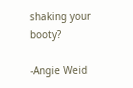shaking your booty?

-Angie Weid